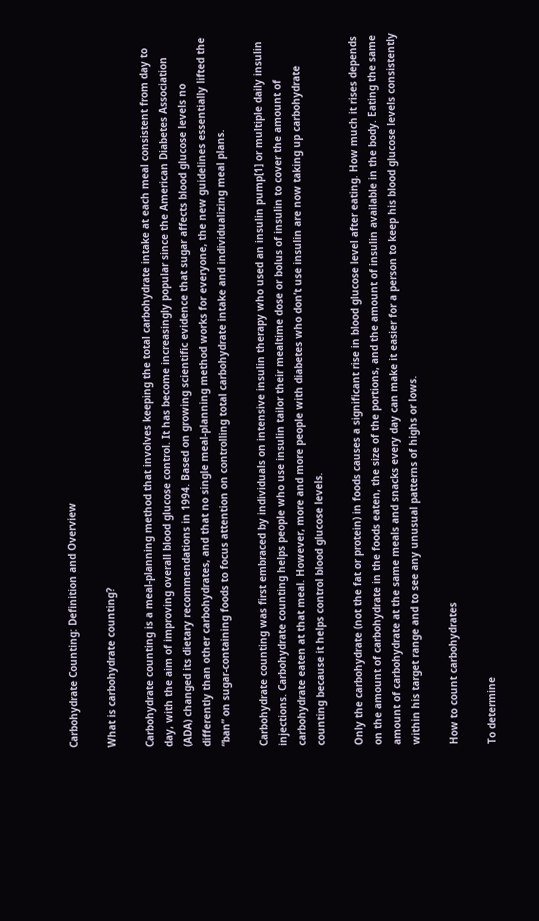Carbohydrate Counting: Definition and Overview

What is carbohydrate counting?

Carbohydrate counting is a meal-planning method that involves keeping the total carbohydrate intake at each meal consistent from day to day, with the aim of improving overall blood glucose control. It has become increasingly popular since the American Diabetes Association (ADA) changed its dietary recommendations in 1994. Based on growing scientific evidence that sugar affects blood glucose levels no differently than other carbohydrates, and that no single meal-planning method works for everyone, the new guidelines essentially lifted the “ban” on sugar-containing foods to focus attention on controlling total carbohydrate intake and individualizing meal plans.

Carbohydrate counting was first embraced by individuals on intensive insulin therapy who used an insulin pump[1] or multiple daily insulin injections. Carbohydrate counting helps people who use insulin tailor their mealtime dose or bolus of insulin to cover the amount of carbohydrate eaten at that meal. However, more and more people with diabetes who don’t use insulin are now taking up carbohydrate counting because it helps control blood glucose levels.

Only the carbohydrate (not the fat or protein) in foods causes a significant rise in blood glucose level after eating. How much it rises depends on the amount of carbohydrate in the foods eaten, the size of the portions, and the amount of insulin available in the body. Eating the same amount of carbohydrate at the same meals and snacks every day can make it easier for a person to keep his blood glucose levels consistently within his target range and to see any unusual patterns of highs or lows.

How to count carbohydrates

To determine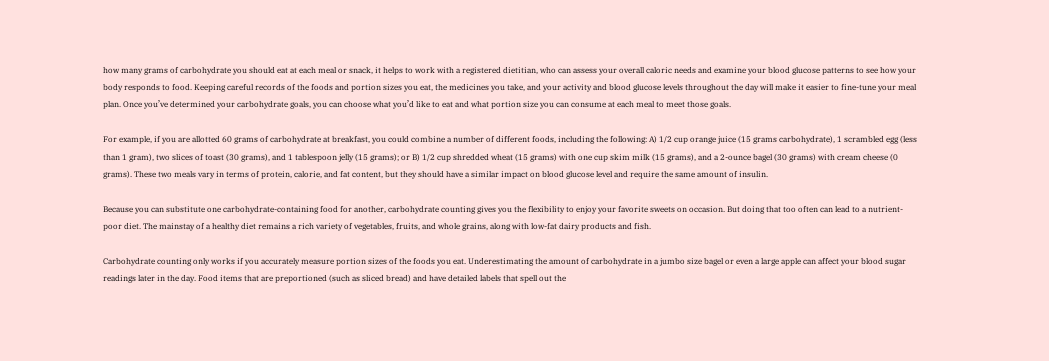how many grams of carbohydrate you should eat at each meal or snack, it helps to work with a registered dietitian, who can assess your overall caloric needs and examine your blood glucose patterns to see how your body responds to food. Keeping careful records of the foods and portion sizes you eat, the medicines you take, and your activity and blood glucose levels throughout the day will make it easier to fine-tune your meal plan. Once you’ve determined your carbohydrate goals, you can choose what you’d like to eat and what portion size you can consume at each meal to meet those goals.

For example, if you are allotted 60 grams of carbohydrate at breakfast, you could combine a number of different foods, including the following: A) 1/2 cup orange juice (15 grams carbohydrate), 1 scrambled egg (less than 1 gram), two slices of toast (30 grams), and 1 tablespoon jelly (15 grams); or B) 1/2 cup shredded wheat (15 grams) with one cup skim milk (15 grams), and a 2-ounce bagel (30 grams) with cream cheese (0 grams). These two meals vary in terms of protein, calorie, and fat content, but they should have a similar impact on blood glucose level and require the same amount of insulin.

Because you can substitute one carbohydrate-containing food for another, carbohydrate counting gives you the flexibility to enjoy your favorite sweets on occasion. But doing that too often can lead to a nutrient-poor diet. The mainstay of a healthy diet remains a rich variety of vegetables, fruits, and whole grains, along with low-fat dairy products and fish.

Carbohydrate counting only works if you accurately measure portion sizes of the foods you eat. Underestimating the amount of carbohydrate in a jumbo size bagel or even a large apple can affect your blood sugar readings later in the day. Food items that are preportioned (such as sliced bread) and have detailed labels that spell out the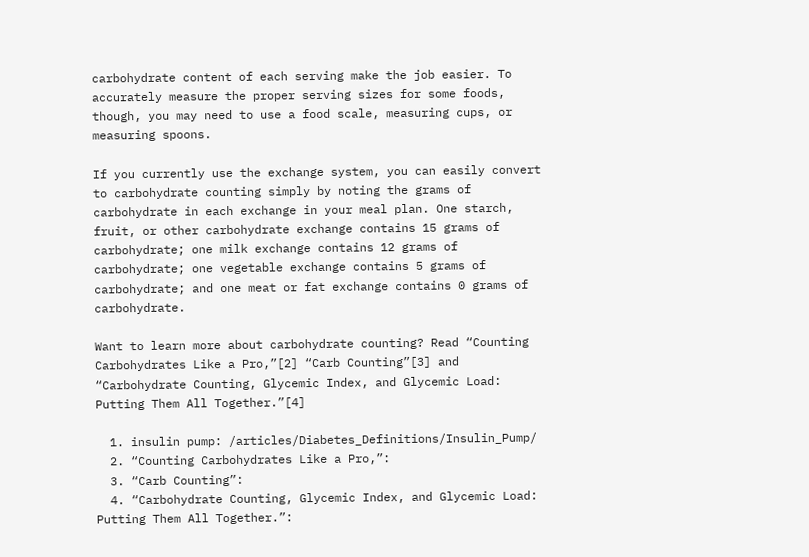carbohydrate content of each serving make the job easier. To accurately measure the proper serving sizes for some foods, though, you may need to use a food scale, measuring cups, or measuring spoons.

If you currently use the exchange system, you can easily convert to carbohydrate counting simply by noting the grams of carbohydrate in each exchange in your meal plan. One starch, fruit, or other carbohydrate exchange contains 15 grams of carbohydrate; one milk exchange contains 12 grams of carbohydrate; one vegetable exchange contains 5 grams of carbohydrate; and one meat or fat exchange contains 0 grams of carbohydrate.

Want to learn more about carbohydrate counting? Read “Counting Carbohydrates Like a Pro,”[2] “Carb Counting”[3] and “Carbohydrate Counting, Glycemic Index, and Glycemic Load: Putting Them All Together.”[4]

  1. insulin pump: /articles/Diabetes_Definitions/Insulin_Pump/
  2. “Counting Carbohydrates Like a Pro,”:
  3. “Carb Counting”:
  4. “Carbohydrate Counting, Glycemic Index, and Glycemic Load: Putting Them All Together.”: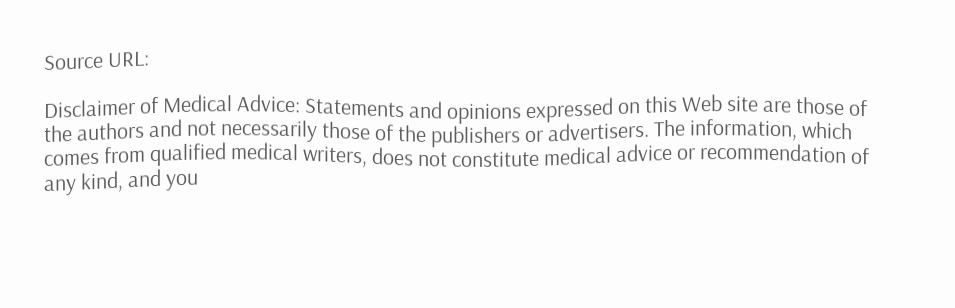Source URL:

Disclaimer of Medical Advice: Statements and opinions expressed on this Web site are those of the authors and not necessarily those of the publishers or advertisers. The information, which comes from qualified medical writers, does not constitute medical advice or recommendation of any kind, and you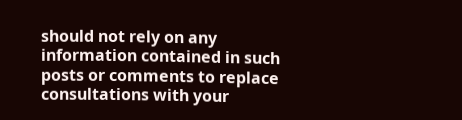should not rely on any information contained in such posts or comments to replace consultations with your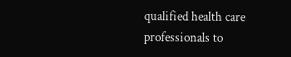qualified health care professionals to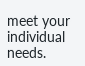meet your individual needs.